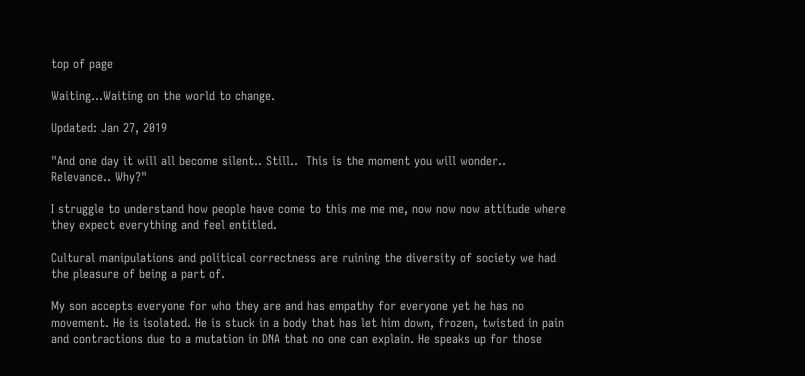top of page

Waiting...Waiting on the world to change.

Updated: Jan 27, 2019

"And one day it will all become silent.. Still..  This is the moment you will wonder.. Relevance.. Why?"

I struggle to understand how people have come to this me me me, now now now attitude where they expect everything and feel entitled.

Cultural manipulations and political correctness are ruining the diversity of society we had the pleasure of being a part of.

My son accepts everyone for who they are and has empathy for everyone yet he has no movement. He is isolated. He is stuck in a body that has let him down, frozen, twisted in pain and contractions due to a mutation in DNA that no one can explain. He speaks up for those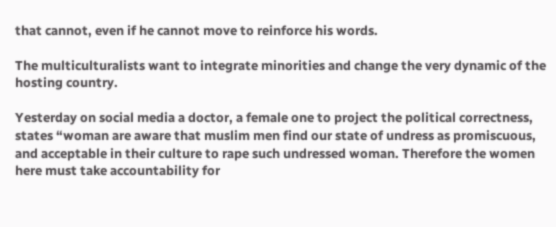that cannot, even if he cannot move to reinforce his words.

The multiculturalists want to integrate minorities and change the very dynamic of the hosting country.

Yesterday on social media a doctor, a female one to project the political correctness, states “woman are aware that muslim men find our state of undress as promiscuous, and acceptable in their culture to rape such undressed woman. Therefore the women here must take accountability for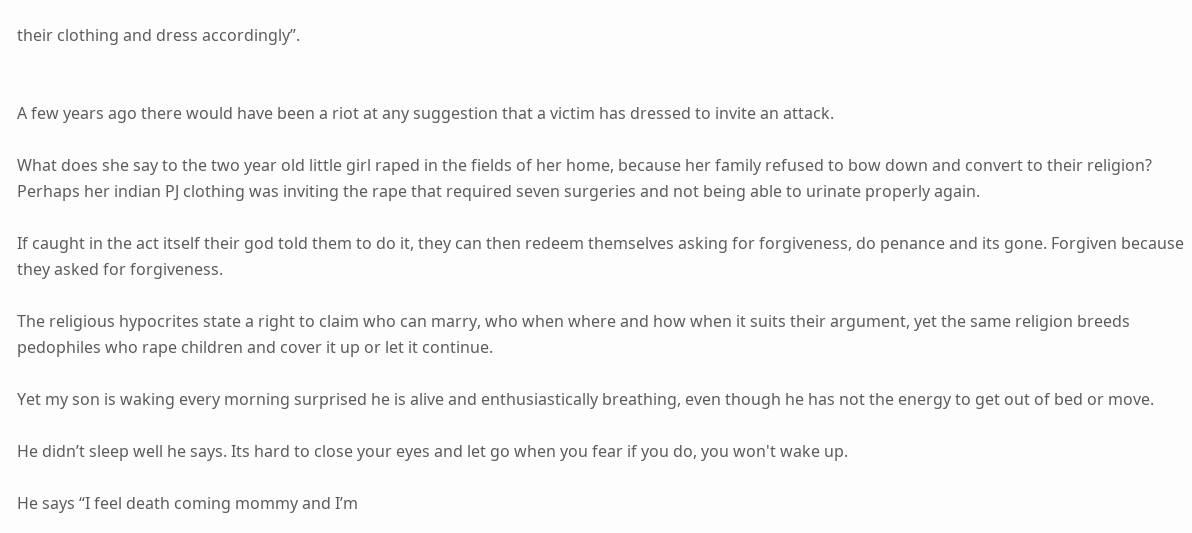their clothing and dress accordingly”.


A few years ago there would have been a riot at any suggestion that a victim has dressed to invite an attack.

What does she say to the two year old little girl raped in the fields of her home, because her family refused to bow down and convert to their religion? Perhaps her indian PJ clothing was inviting the rape that required seven surgeries and not being able to urinate properly again.

If caught in the act itself their god told them to do it, they can then redeem themselves asking for forgiveness, do penance and its gone. Forgiven because they asked for forgiveness.

The religious hypocrites state a right to claim who can marry, who when where and how when it suits their argument, yet the same religion breeds pedophiles who rape children and cover it up or let it continue.

Yet my son is waking every morning surprised he is alive and enthusiastically breathing, even though he has not the energy to get out of bed or move.

He didn’t sleep well he says. Its hard to close your eyes and let go when you fear if you do, you won't wake up.

He says “I feel death coming mommy and I’m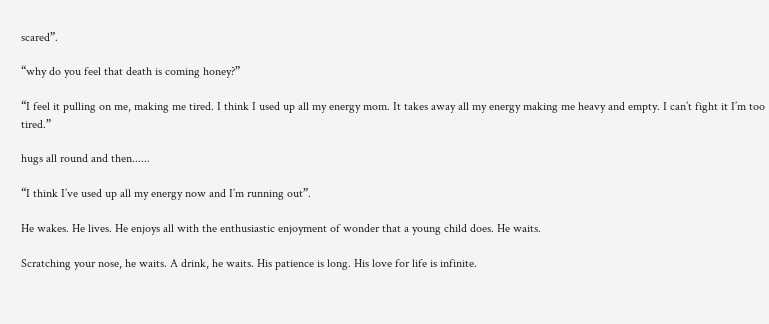scared”.

“why do you feel that death is coming honey?”

“I feel it pulling on me, making me tired. I think I used up all my energy mom. It takes away all my energy making me heavy and empty. I can’t fight it I’m too tired.”

hugs all round and then......

“I think I’ve used up all my energy now and I’m running out”.

He wakes. He lives. He enjoys all with the enthusiastic enjoyment of wonder that a young child does. He waits.

Scratching your nose, he waits. A drink, he waits. His patience is long. His love for life is infinite.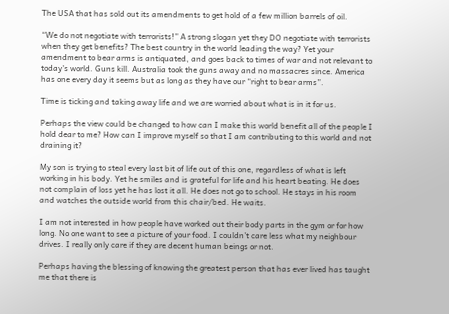The USA that has sold out its amendments to get hold of a few million barrels of oil.

“We do not negotiate with terrorists!” A strong slogan yet they DO negotiate with terrorists when they get benefits? The best country in the world leading the way? Yet your amendment to bear arms is antiquated, and goes back to times of war and not relevant to today's world. Guns kill. Australia took the guns away and no massacres since. America has one every day it seems but as long as they have our “right to bear arms”.

Time is ticking and taking away life and we are worried about what is in it for us.

Perhaps the view could be changed to how can I make this world benefit all of the people I hold dear to me? How can I improve myself so that I am contributing to this world and not draining it?

My son is trying to steal every last bit of life out of this one, regardless of what is left working in his body. Yet he smiles and is grateful for life and his heart beating. He does not complain of loss yet he has lost it all. He does not go to school. He stays in his room and watches the outside world from this chair/bed. He waits.

I am not interested in how people have worked out their body parts in the gym or for how long. No one want to see a picture of your food. I couldn’t care less what my neighbour drives. I really only care if they are decent human beings or not.

Perhaps having the blessing of knowing the greatest person that has ever lived has taught me that there is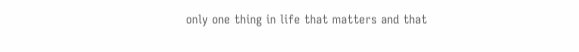only one thing in life that matters and that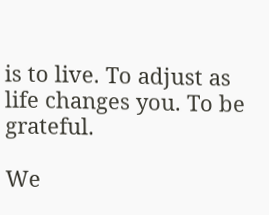is to live. To adjust as life changes you. To be grateful.

We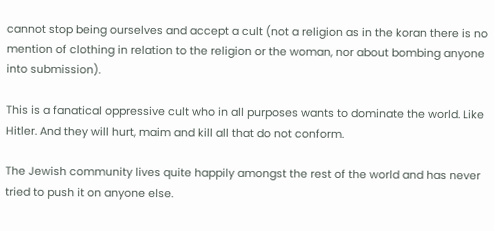cannot stop being ourselves and accept a cult (not a religion as in the koran there is no mention of clothing in relation to the religion or the woman, nor about bombing anyone into submission).

This is a fanatical oppressive cult who in all purposes wants to dominate the world. Like Hitler. And they will hurt, maim and kill all that do not conform.

The Jewish community lives quite happily amongst the rest of the world and has never tried to push it on anyone else.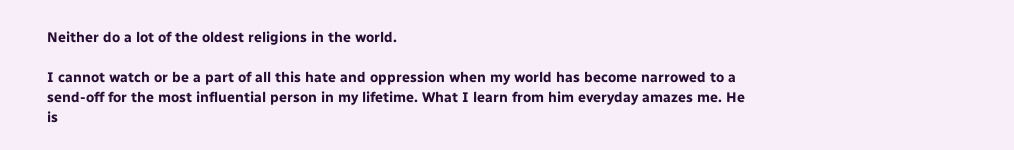Neither do a lot of the oldest religions in the world.

I cannot watch or be a part of all this hate and oppression when my world has become narrowed to a send-off for the most influential person in my lifetime. What I learn from him everyday amazes me. He is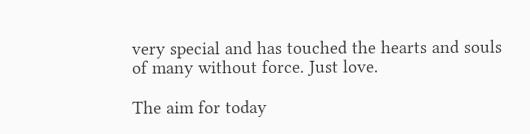very special and has touched the hearts and souls of many without force. Just love.

The aim for today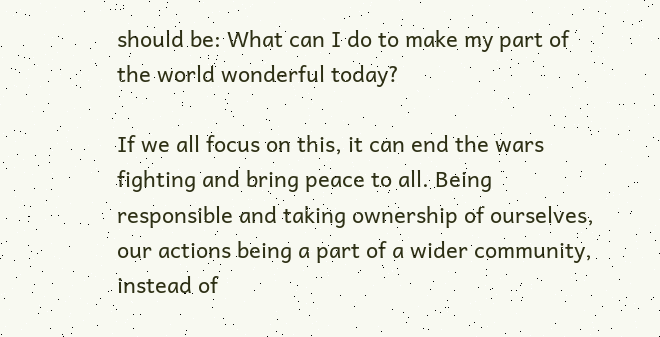should be: What can I do to make my part of the world wonderful today?

If we all focus on this, it can end the wars fighting and bring peace to all. Being responsible and taking ownership of ourselves, our actions being a part of a wider community, instead of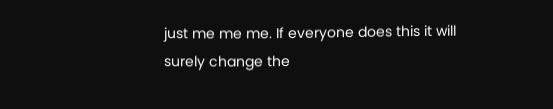just me me me. If everyone does this it will surely change the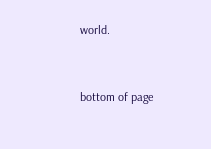world.


bottom of page